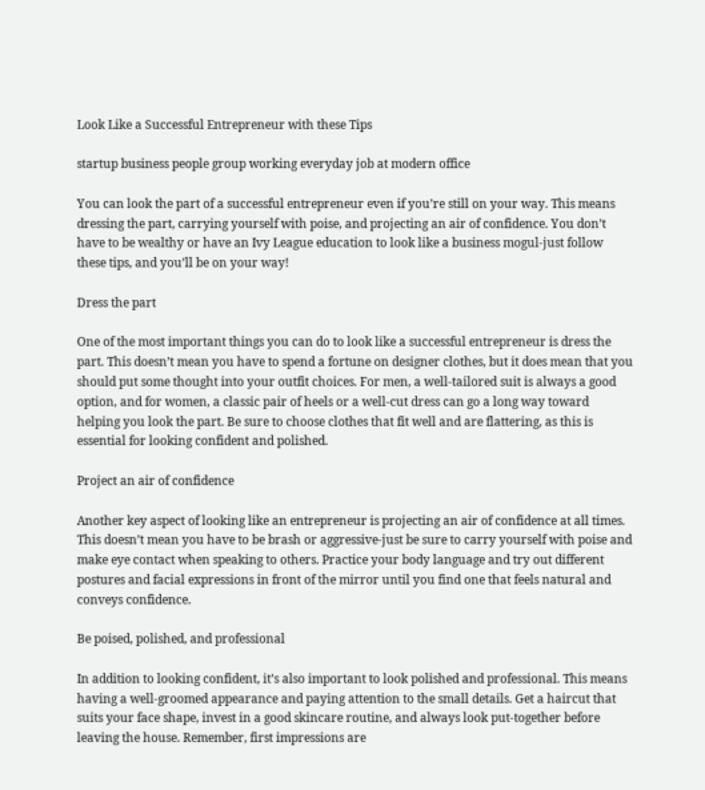Look Like a Successful Entrepreneur with these Tips

startup business people group working everyday job at modern office

You can look the part of a successful entrepreneur even if you’re still on your way. This means dressing the part, carrying yourself with poise, and projecting an air of confidence. You don’t have to be wealthy or have an Ivy League education to look like a business mogul-just follow these tips, and you’ll be on your way!

Dress the part

One of the most important things you can do to look like a successful entrepreneur is dress the part. This doesn’t mean you have to spend a fortune on designer clothes, but it does mean that you should put some thought into your outfit choices. For men, a well-tailored suit is always a good option, and for women, a classic pair of heels or a well-cut dress can go a long way toward helping you look the part. Be sure to choose clothes that fit well and are flattering, as this is essential for looking confident and polished.

Project an air of confidence

Another key aspect of looking like an entrepreneur is projecting an air of confidence at all times. This doesn’t mean you have to be brash or aggressive-just be sure to carry yourself with poise and make eye contact when speaking to others. Practice your body language and try out different postures and facial expressions in front of the mirror until you find one that feels natural and conveys confidence.

Be poised, polished, and professional

In addition to looking confident, it’s also important to look polished and professional. This means having a well-groomed appearance and paying attention to the small details. Get a haircut that suits your face shape, invest in a good skincare routine, and always look put-together before leaving the house. Remember, first impressions are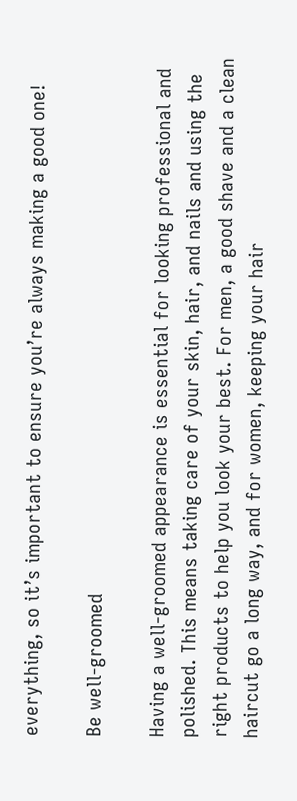everything, so it’s important to ensure you’re always making a good one!

Be well-groomed

Having a well-groomed appearance is essential for looking professional and polished. This means taking care of your skin, hair, and nails and using the right products to help you look your best. For men, a good shave and a clean haircut go a long way, and for women, keeping your hair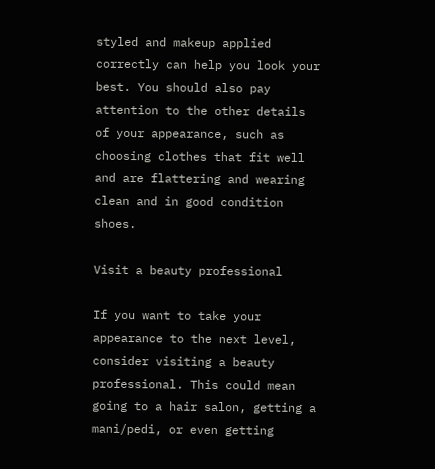styled and makeup applied correctly can help you look your best. You should also pay attention to the other details of your appearance, such as choosing clothes that fit well and are flattering and wearing clean and in good condition shoes.

Visit a beauty professional

If you want to take your appearance to the next level, consider visiting a beauty professional. This could mean going to a hair salon, getting a mani/pedi, or even getting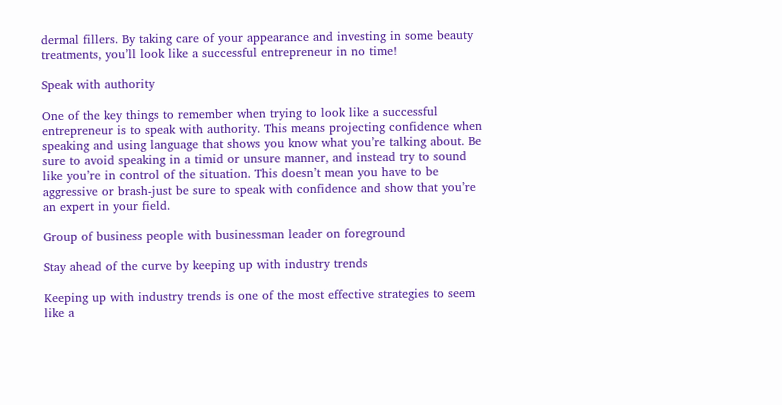dermal fillers. By taking care of your appearance and investing in some beauty treatments, you’ll look like a successful entrepreneur in no time!

Speak with authority

One of the key things to remember when trying to look like a successful entrepreneur is to speak with authority. This means projecting confidence when speaking and using language that shows you know what you’re talking about. Be sure to avoid speaking in a timid or unsure manner, and instead try to sound like you’re in control of the situation. This doesn’t mean you have to be aggressive or brash-just be sure to speak with confidence and show that you’re an expert in your field.

Group of business people with businessman leader on foreground

Stay ahead of the curve by keeping up with industry trends

Keeping up with industry trends is one of the most effective strategies to seem like a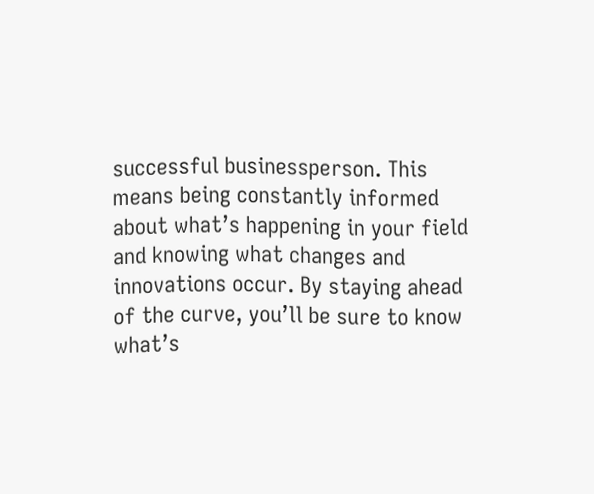successful businessperson. This means being constantly informed about what’s happening in your field and knowing what changes and innovations occur. By staying ahead of the curve, you’ll be sure to know what’s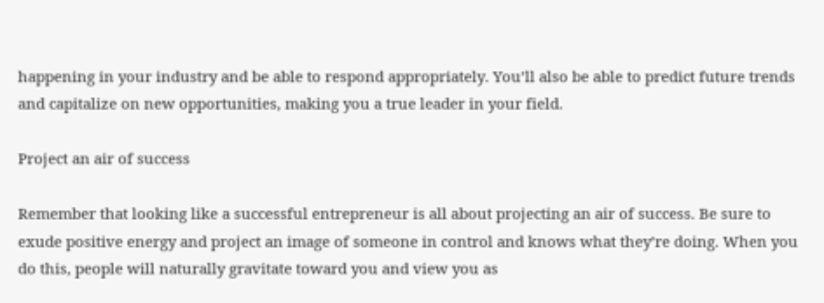happening in your industry and be able to respond appropriately. You’ll also be able to predict future trends and capitalize on new opportunities, making you a true leader in your field.

Project an air of success

Remember that looking like a successful entrepreneur is all about projecting an air of success. Be sure to exude positive energy and project an image of someone in control and knows what they’re doing. When you do this, people will naturally gravitate toward you and view you as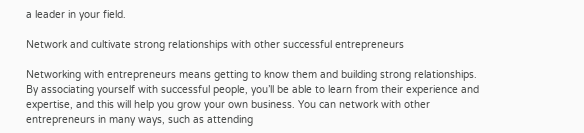a leader in your field.

Network and cultivate strong relationships with other successful entrepreneurs

Networking with entrepreneurs means getting to know them and building strong relationships. By associating yourself with successful people, you’ll be able to learn from their experience and expertise, and this will help you grow your own business. You can network with other entrepreneurs in many ways, such as attending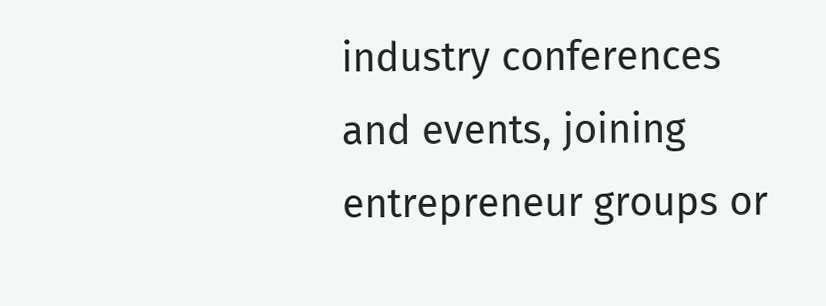industry conferences and events, joining entrepreneur groups or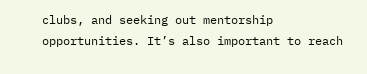clubs, and seeking out mentorship opportunities. It’s also important to reach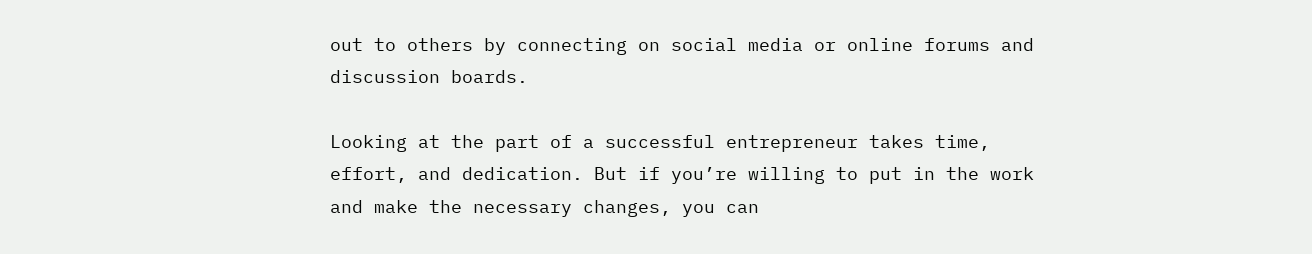out to others by connecting on social media or online forums and discussion boards.

Looking at the part of a successful entrepreneur takes time, effort, and dedication. But if you’re willing to put in the work and make the necessary changes, you can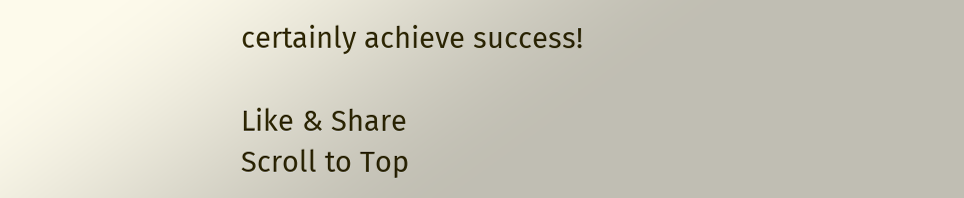certainly achieve success!

Like & Share
Scroll to Top